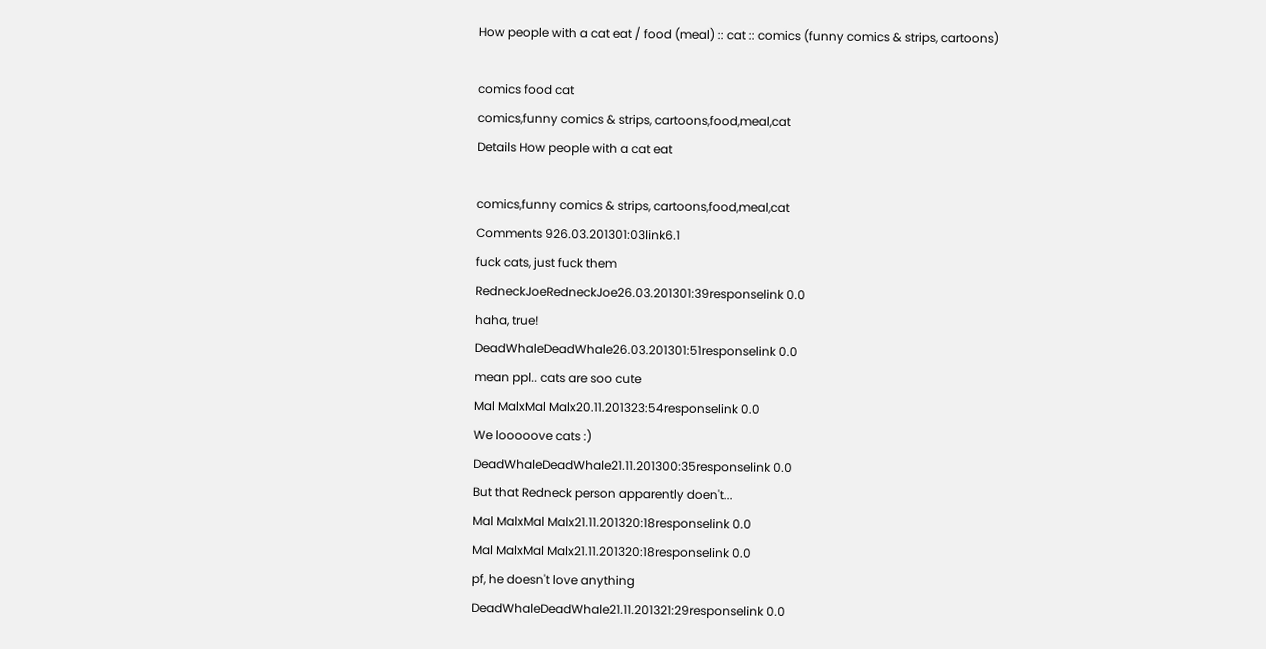How people with a cat eat / food (meal) :: cat :: comics (funny comics & strips, cartoons)

comics food cat
comics,funny comics & strips, cartoons,food,meal,cat
Details How people with a cat eat

comics,funny comics & strips, cartoons,food,meal,cat
Comments 926.03.201301:03link6.1
fuck cats, just fuck them
RedneckJoeRedneckJoe26.03.201301:39responselink 0.0
haha, true!
DeadWhaleDeadWhale26.03.201301:51responselink 0.0
mean ppl.. cats are soo cute
Mal MalxMal Malx20.11.201323:54responselink 0.0
We looooove cats :)
DeadWhaleDeadWhale21.11.201300:35responselink 0.0
But that Redneck person apparently doen't...
Mal MalxMal Malx21.11.201320:18responselink 0.0
Mal MalxMal Malx21.11.201320:18responselink 0.0
pf, he doesn't love anything
DeadWhaleDeadWhale21.11.201321:29responselink 0.0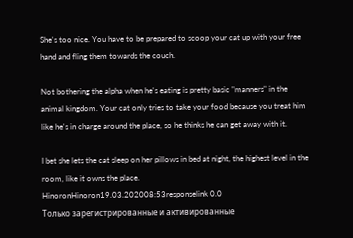She's too nice. You have to be prepared to scoop your cat up with your free hand and fling them towards the couch.

Not bothering the alpha when he's eating is pretty basic "manners" in the animal kingdom. Your cat only tries to take your food because you treat him like he's in charge around the place, so he thinks he can get away with it.

I bet she lets the cat sleep on her pillows in bed at night, the highest level in the room, like it owns the place.
HinoronHinoron19.03.202008:53responselink 0.0
Только зарегистрированные и активированные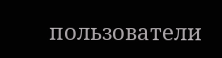пользователи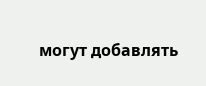могут добавлять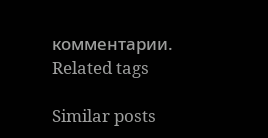комментарии.
Related tags

Similar posts